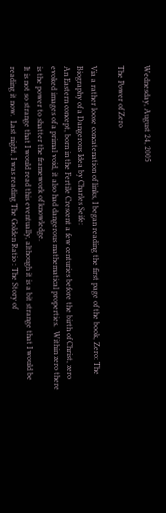Wednesday, August 24, 2005

The Power of Zero

Via a rather loose concatenation of links, I began reading the first page of the book, Zero: The Biography of a Dangerous Idea by Charles Seife:
An Eastern concept, born in the Fertile Crescent a few centuries before the birth of Christ, zero evoked images of a primal void, it also had dangerous mathematical properties.  Within zero there is the power to shatter the framework of knowledge.
It is not so strange that I would read this eventually, although it is a bit strange that I would be reading it now.  Last night, I was reading The Golden Ratio : The Story of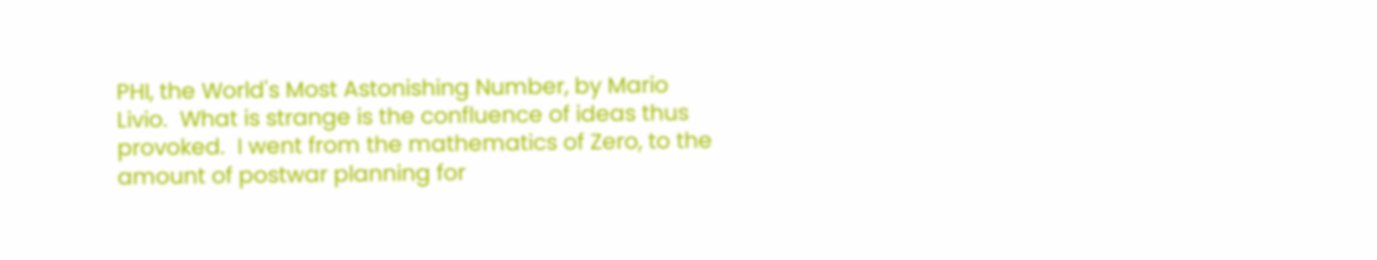PHI, the World's Most Astonishing Number, by Mario Livio.  What is strange is the confluence of ideas thus provoked.  I went from the mathematics of Zero, to the amount of postwar planning for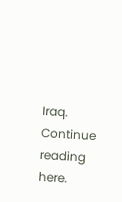Iraq.  Continue reading here.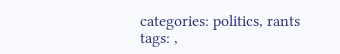categories: politics, rants
tags: ,